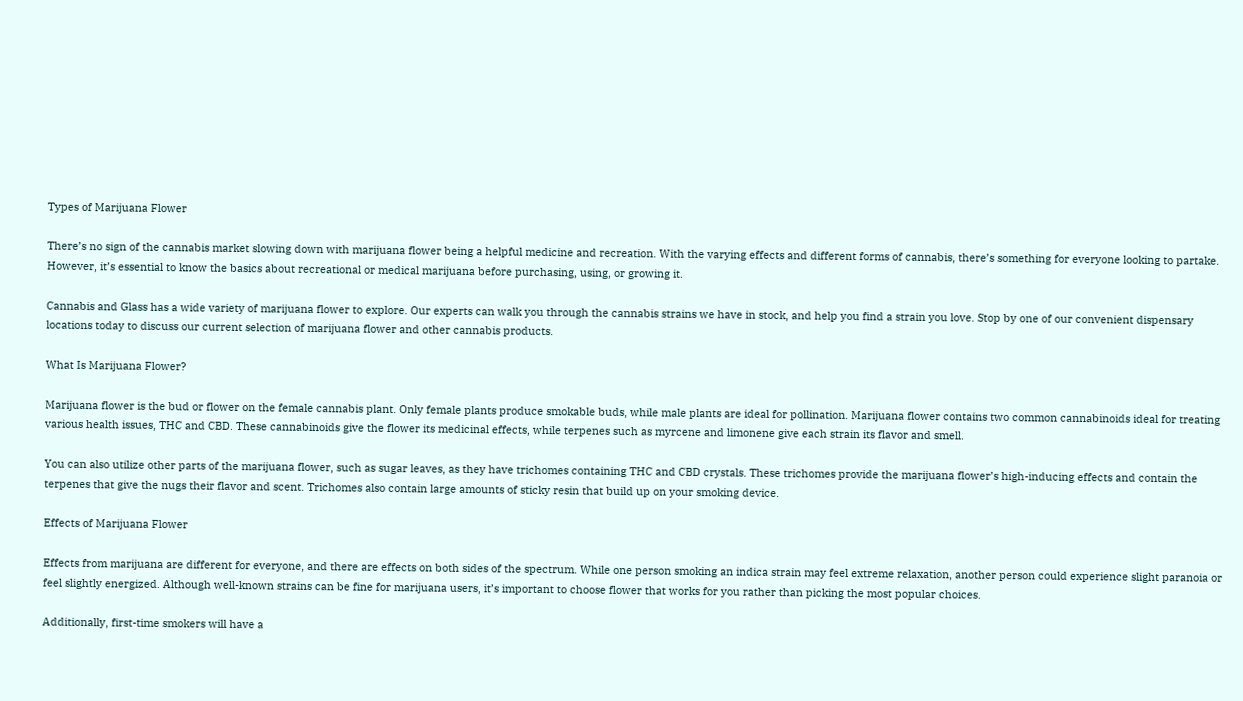Types of Marijuana Flower

There’s no sign of the cannabis market slowing down with marijuana flower being a helpful medicine and recreation. With the varying effects and different forms of cannabis, there’s something for everyone looking to partake. However, it’s essential to know the basics about recreational or medical marijuana before purchasing, using, or growing it.

Cannabis and Glass has a wide variety of marijuana flower to explore. Our experts can walk you through the cannabis strains we have in stock, and help you find a strain you love. Stop by one of our convenient dispensary locations today to discuss our current selection of marijuana flower and other cannabis products.

What Is Marijuana Flower?

Marijuana flower is the bud or flower on the female cannabis plant. Only female plants produce smokable buds, while male plants are ideal for pollination. Marijuana flower contains two common cannabinoids ideal for treating various health issues, THC and CBD. These cannabinoids give the flower its medicinal effects, while terpenes such as myrcene and limonene give each strain its flavor and smell.

You can also utilize other parts of the marijuana flower, such as sugar leaves, as they have trichomes containing THC and CBD crystals. These trichomes provide the marijuana flower’s high-inducing effects and contain the terpenes that give the nugs their flavor and scent. Trichomes also contain large amounts of sticky resin that build up on your smoking device.

Effects of Marijuana Flower

Effects from marijuana are different for everyone, and there are effects on both sides of the spectrum. While one person smoking an indica strain may feel extreme relaxation, another person could experience slight paranoia or feel slightly energized. Although well-known strains can be fine for marijuana users, it’s important to choose flower that works for you rather than picking the most popular choices.

Additionally, first-time smokers will have a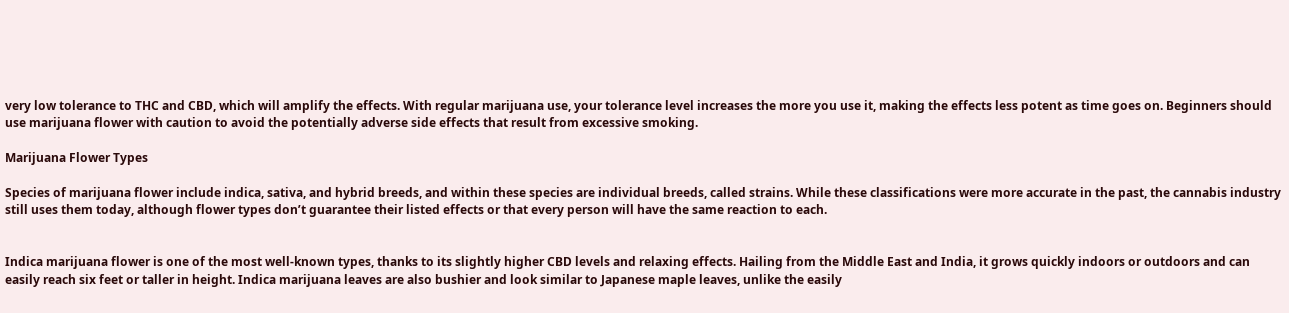very low tolerance to THC and CBD, which will amplify the effects. With regular marijuana use, your tolerance level increases the more you use it, making the effects less potent as time goes on. Beginners should use marijuana flower with caution to avoid the potentially adverse side effects that result from excessive smoking.

Marijuana Flower Types

Species of marijuana flower include indica, sativa, and hybrid breeds, and within these species are individual breeds, called strains. While these classifications were more accurate in the past, the cannabis industry still uses them today, although flower types don’t guarantee their listed effects or that every person will have the same reaction to each.


Indica marijuana flower is one of the most well-known types, thanks to its slightly higher CBD levels and relaxing effects. Hailing from the Middle East and India, it grows quickly indoors or outdoors and can easily reach six feet or taller in height. Indica marijuana leaves are also bushier and look similar to Japanese maple leaves, unlike the easily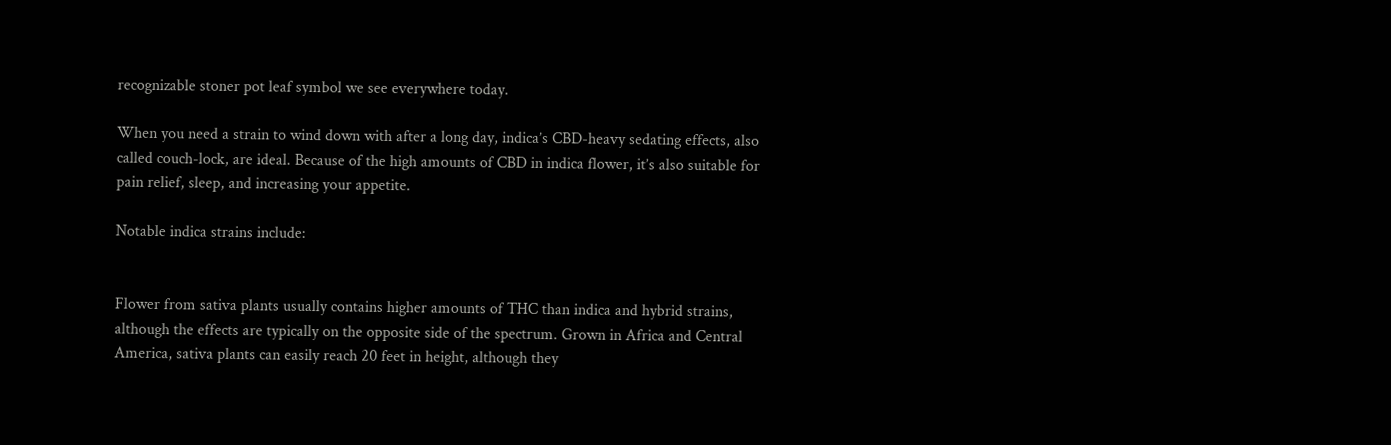recognizable stoner pot leaf symbol we see everywhere today.

When you need a strain to wind down with after a long day, indica’s CBD-heavy sedating effects, also called couch-lock, are ideal. Because of the high amounts of CBD in indica flower, it’s also suitable for pain relief, sleep, and increasing your appetite.

Notable indica strains include:


Flower from sativa plants usually contains higher amounts of THC than indica and hybrid strains, although the effects are typically on the opposite side of the spectrum. Grown in Africa and Central America, sativa plants can easily reach 20 feet in height, although they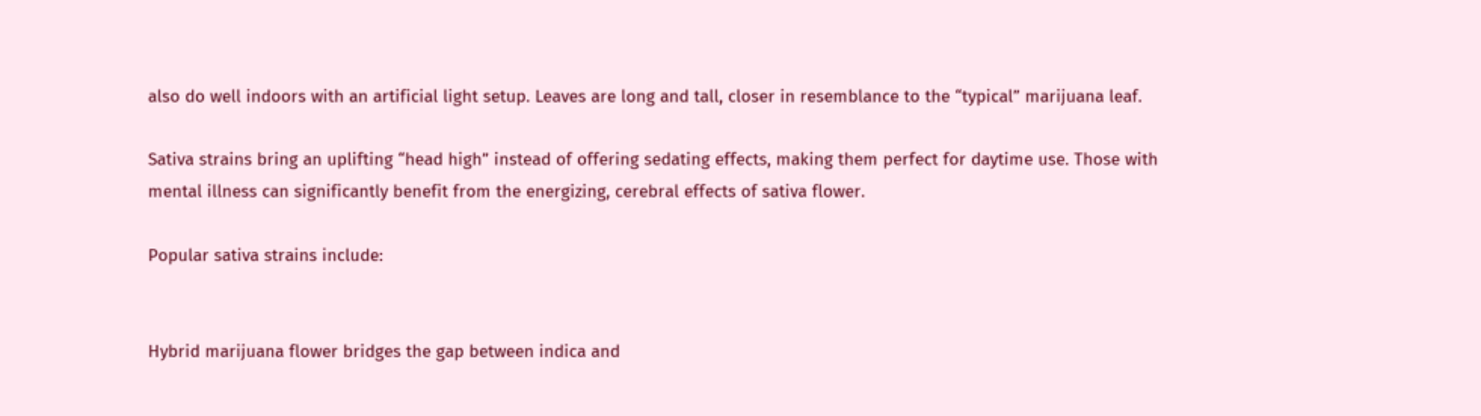also do well indoors with an artificial light setup. Leaves are long and tall, closer in resemblance to the “typical” marijuana leaf.

Sativa strains bring an uplifting “head high” instead of offering sedating effects, making them perfect for daytime use. Those with mental illness can significantly benefit from the energizing, cerebral effects of sativa flower.

Popular sativa strains include:


Hybrid marijuana flower bridges the gap between indica and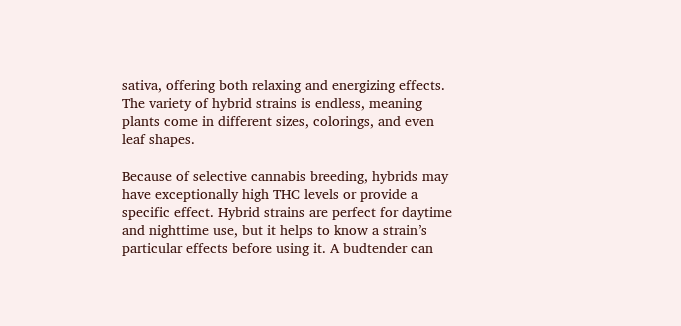sativa, offering both relaxing and energizing effects. The variety of hybrid strains is endless, meaning plants come in different sizes, colorings, and even leaf shapes.

Because of selective cannabis breeding, hybrids may have exceptionally high THC levels or provide a specific effect. Hybrid strains are perfect for daytime and nighttime use, but it helps to know a strain’s particular effects before using it. A budtender can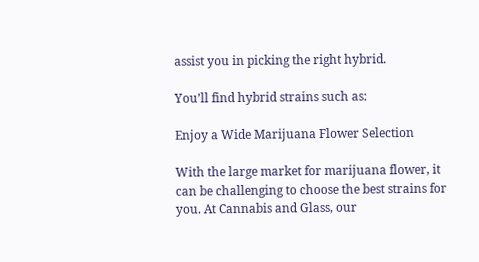assist you in picking the right hybrid.

You’ll find hybrid strains such as:

Enjoy a Wide Marijuana Flower Selection

With the large market for marijuana flower, it can be challenging to choose the best strains for you. At Cannabis and Glass, our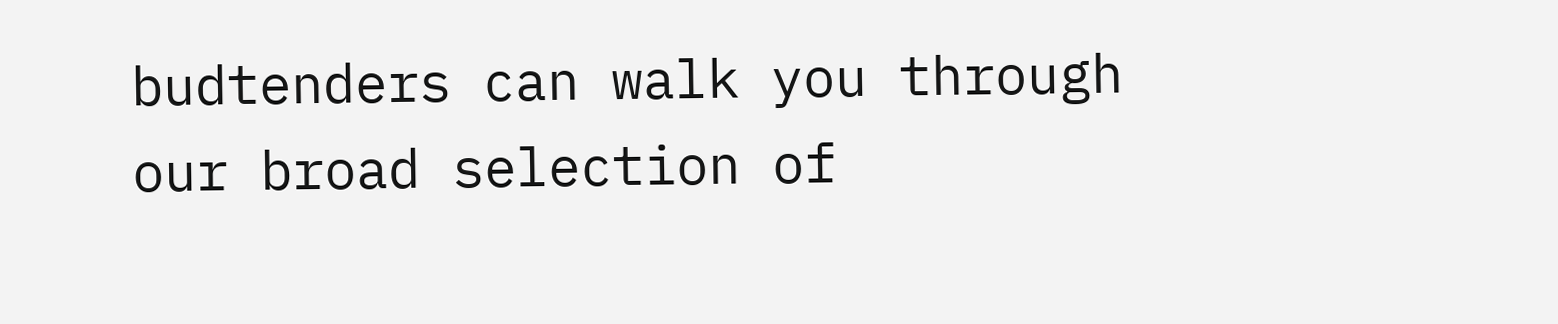budtenders can walk you through our broad selection of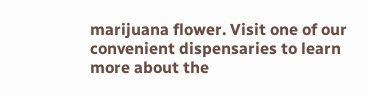marijuana flower. Visit one of our convenient dispensaries to learn more about the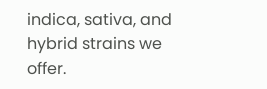indica, sativa, and hybrid strains we offer.